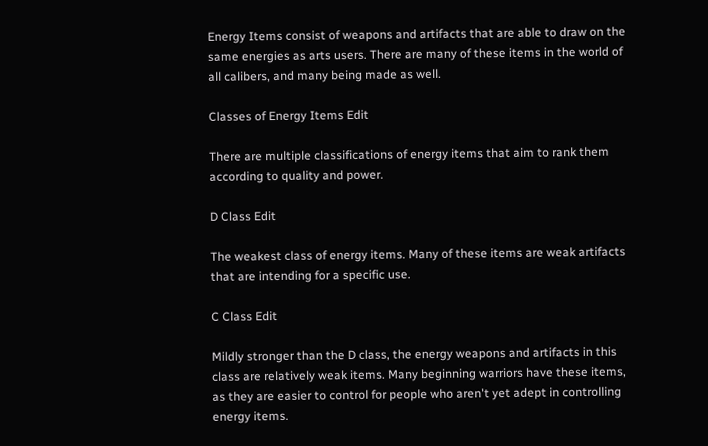Energy Items consist of weapons and artifacts that are able to draw on the same energies as arts users. There are many of these items in the world of all calibers, and many being made as well.

Classes of Energy Items Edit

There are multiple classifications of energy items that aim to rank them according to quality and power.

D Class Edit

The weakest class of energy items. Many of these items are weak artifacts that are intending for a specific use.

C Class Edit

Mildly stronger than the D class, the energy weapons and artifacts in this class are relatively weak items. Many beginning warriors have these items, as they are easier to control for people who aren't yet adept in controlling energy items.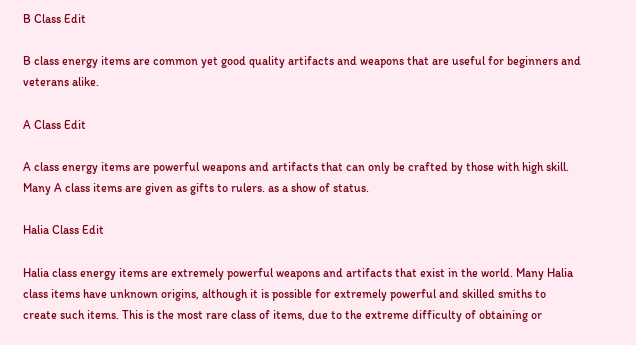B Class Edit

B class energy items are common yet good quality artifacts and weapons that are useful for beginners and veterans alike.

A Class Edit

A class energy items are powerful weapons and artifacts that can only be crafted by those with high skill. Many A class items are given as gifts to rulers. as a show of status.

Halia Class Edit

Halia class energy items are extremely powerful weapons and artifacts that exist in the world. Many Halia class items have unknown origins, although it is possible for extremely powerful and skilled smiths to create such items. This is the most rare class of items, due to the extreme difficulty of obtaining or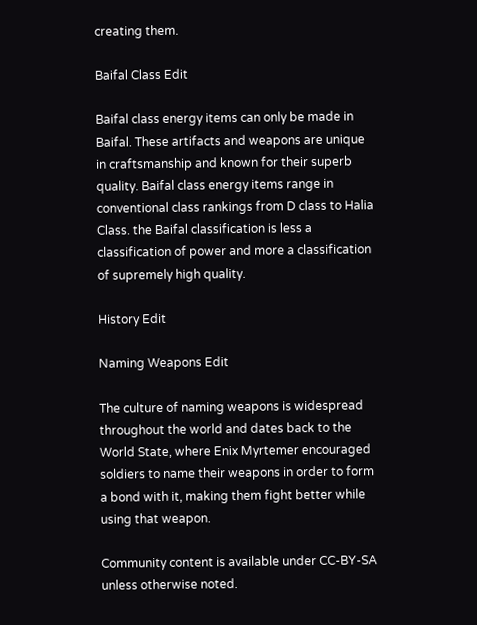creating them.

Baifal Class Edit

Baifal class energy items can only be made in Baifal. These artifacts and weapons are unique in craftsmanship and known for their superb quality. Baifal class energy items range in conventional class rankings from D class to Halia Class. the Baifal classification is less a classification of power and more a classification of supremely high quality.

History Edit

Naming Weapons Edit

The culture of naming weapons is widespread throughout the world and dates back to the World State, where Enix Myrtemer encouraged soldiers to name their weapons in order to form a bond with it, making them fight better while using that weapon.

Community content is available under CC-BY-SA unless otherwise noted.